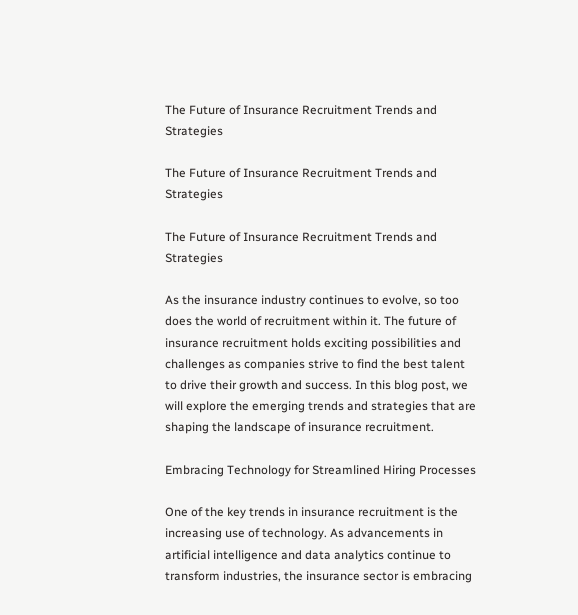The Future of Insurance Recruitment Trends and Strategies

The Future of Insurance Recruitment Trends and Strategies

The Future of Insurance Recruitment Trends and Strategies

As the insurance industry continues to evolve, so too does the world of recruitment within it. The future of insurance recruitment holds exciting possibilities and challenges as companies strive to find the best talent to drive their growth and success. In this blog post, we will explore the emerging trends and strategies that are shaping the landscape of insurance recruitment.

Embracing Technology for Streamlined Hiring Processes

One of the key trends in insurance recruitment is the increasing use of technology. As advancements in artificial intelligence and data analytics continue to transform industries, the insurance sector is embracing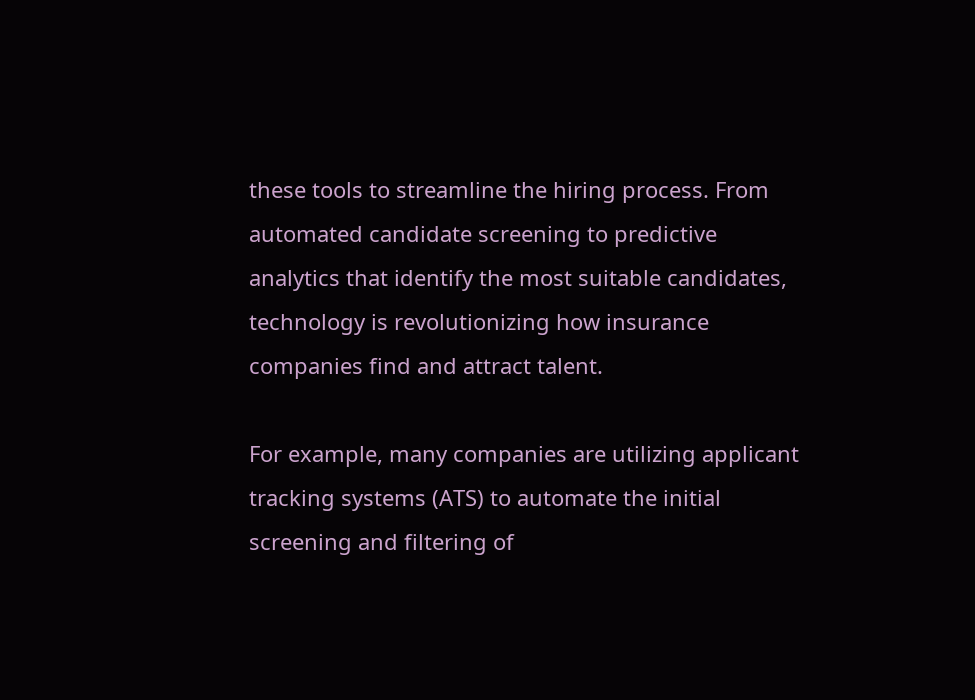these tools to streamline the hiring process. From automated candidate screening to predictive analytics that identify the most suitable candidates, technology is revolutionizing how insurance companies find and attract talent.

For example, many companies are utilizing applicant tracking systems (ATS) to automate the initial screening and filtering of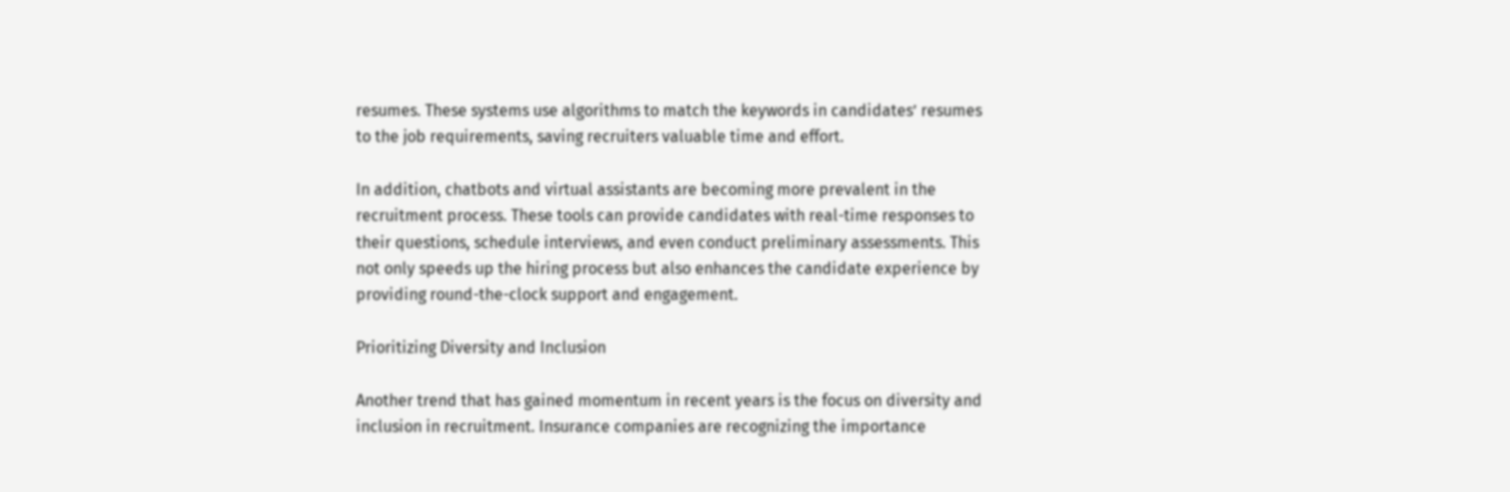resumes. These systems use algorithms to match the keywords in candidates’ resumes to the job requirements, saving recruiters valuable time and effort.

In addition, chatbots and virtual assistants are becoming more prevalent in the recruitment process. These tools can provide candidates with real-time responses to their questions, schedule interviews, and even conduct preliminary assessments. This not only speeds up the hiring process but also enhances the candidate experience by providing round-the-clock support and engagement.

Prioritizing Diversity and Inclusion

Another trend that has gained momentum in recent years is the focus on diversity and inclusion in recruitment. Insurance companies are recognizing the importance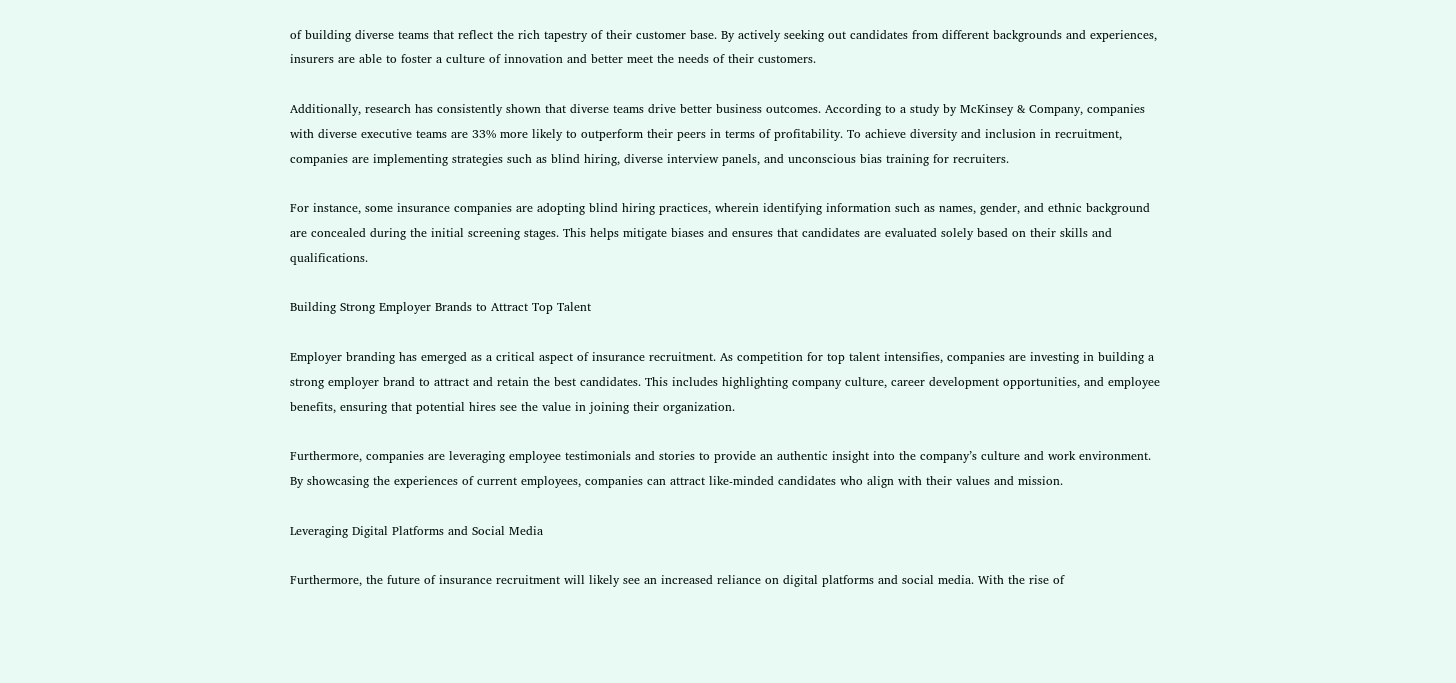of building diverse teams that reflect the rich tapestry of their customer base. By actively seeking out candidates from different backgrounds and experiences, insurers are able to foster a culture of innovation and better meet the needs of their customers.

Additionally, research has consistently shown that diverse teams drive better business outcomes. According to a study by McKinsey & Company, companies with diverse executive teams are 33% more likely to outperform their peers in terms of profitability. To achieve diversity and inclusion in recruitment, companies are implementing strategies such as blind hiring, diverse interview panels, and unconscious bias training for recruiters.

For instance, some insurance companies are adopting blind hiring practices, wherein identifying information such as names, gender, and ethnic background are concealed during the initial screening stages. This helps mitigate biases and ensures that candidates are evaluated solely based on their skills and qualifications.

Building Strong Employer Brands to Attract Top Talent

Employer branding has emerged as a critical aspect of insurance recruitment. As competition for top talent intensifies, companies are investing in building a strong employer brand to attract and retain the best candidates. This includes highlighting company culture, career development opportunities, and employee benefits, ensuring that potential hires see the value in joining their organization.

Furthermore, companies are leveraging employee testimonials and stories to provide an authentic insight into the company’s culture and work environment. By showcasing the experiences of current employees, companies can attract like-minded candidates who align with their values and mission.

Leveraging Digital Platforms and Social Media

Furthermore, the future of insurance recruitment will likely see an increased reliance on digital platforms and social media. With the rise of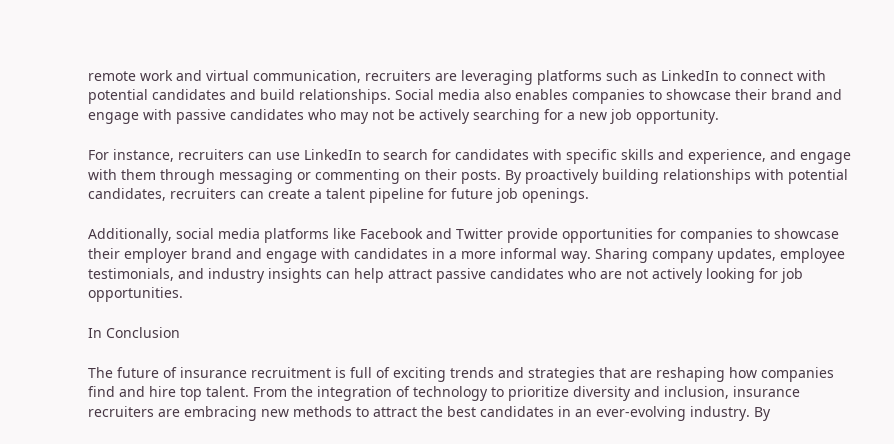remote work and virtual communication, recruiters are leveraging platforms such as LinkedIn to connect with potential candidates and build relationships. Social media also enables companies to showcase their brand and engage with passive candidates who may not be actively searching for a new job opportunity.

For instance, recruiters can use LinkedIn to search for candidates with specific skills and experience, and engage with them through messaging or commenting on their posts. By proactively building relationships with potential candidates, recruiters can create a talent pipeline for future job openings.

Additionally, social media platforms like Facebook and Twitter provide opportunities for companies to showcase their employer brand and engage with candidates in a more informal way. Sharing company updates, employee testimonials, and industry insights can help attract passive candidates who are not actively looking for job opportunities.

In Conclusion

The future of insurance recruitment is full of exciting trends and strategies that are reshaping how companies find and hire top talent. From the integration of technology to prioritize diversity and inclusion, insurance recruiters are embracing new methods to attract the best candidates in an ever-evolving industry. By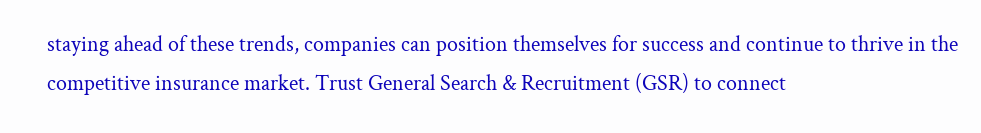staying ahead of these trends, companies can position themselves for success and continue to thrive in the competitive insurance market. Trust General Search & Recruitment (GSR) to connect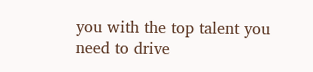you with the top talent you need to drive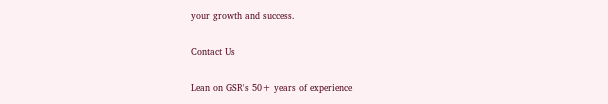your growth and success.

Contact Us

Lean on GSR's 50+ years of experience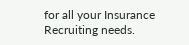for all your Insurance Recruiting needs.